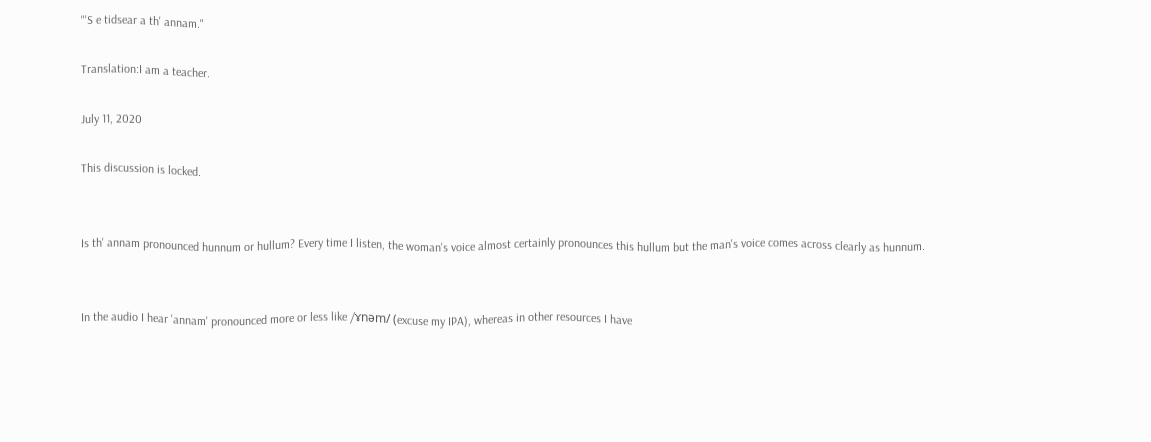"'S e tidsear a th' annam."

Translation:I am a teacher.

July 11, 2020

This discussion is locked.


Is th' annam pronounced hunnum or hullum? Every time I listen, the woman's voice almost certainly pronounces this hullum but the man's voice comes across clearly as hunnum.


In the audio I hear 'annam' pronounced more or less like /ɤnəm/ (excuse my IPA), whereas in other resources I have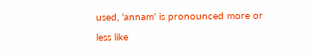used, 'annam' is pronounced more or less like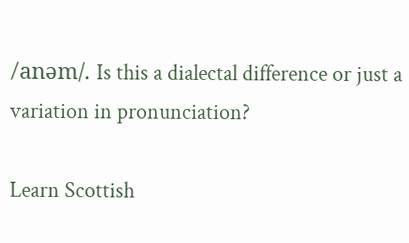/anəm/. Is this a dialectal difference or just a variation in pronunciation?

Learn Scottish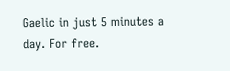Gaelic in just 5 minutes a day. For free.